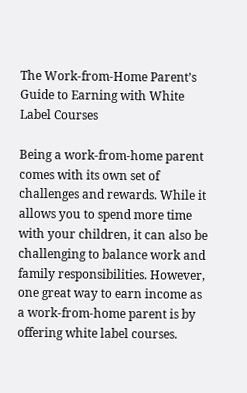The Work-from-Home Parent’s Guide to Earning with White Label Courses

Being a work-from-home parent comes with its own set of challenges and rewards. While it allows you to spend more time with your children, it can also be challenging to balance work and family responsibilities. However, one great way to earn income as a work-from-home parent is by offering white label courses.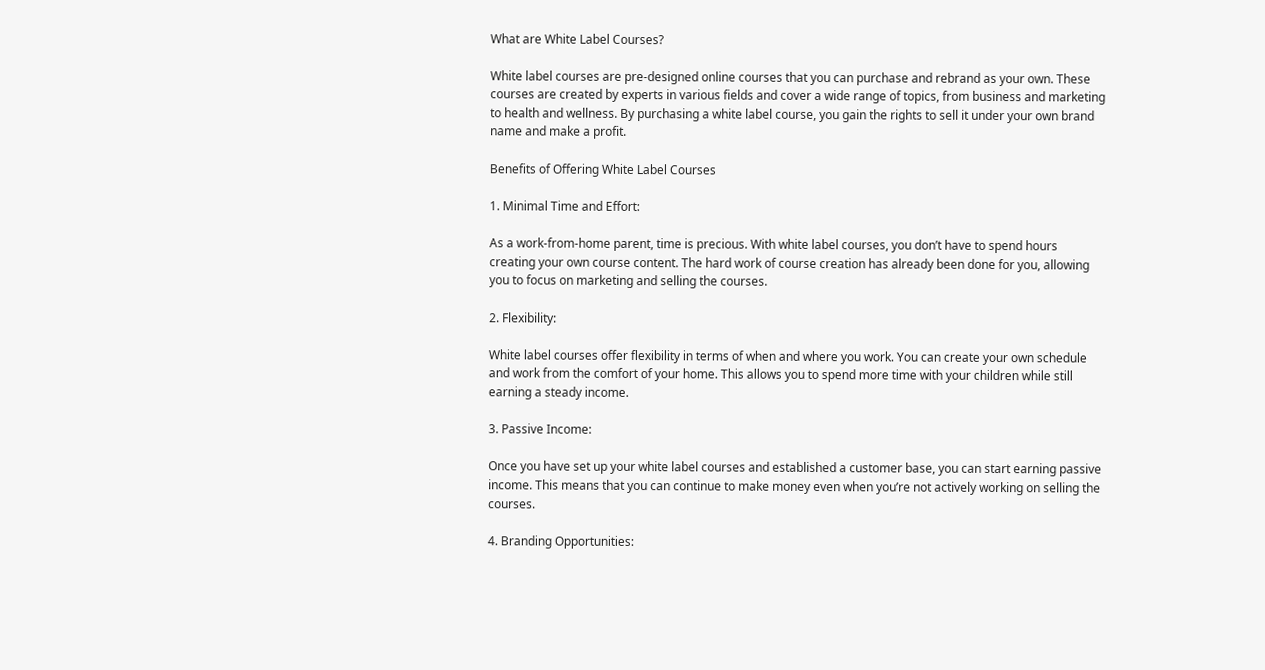What are White Label Courses?

White label courses are pre-designed online courses that you can purchase and rebrand as your own. These courses are created by experts in various fields and cover a wide range of topics, from business and marketing to health and wellness. By purchasing a white label course, you gain the rights to sell it under your own brand name and make a profit.

Benefits of Offering White Label Courses

1. Minimal Time and Effort:

As a work-from-home parent, time is precious. With white label courses, you don’t have to spend hours creating your own course content. The hard work of course creation has already been done for you, allowing you to focus on marketing and selling the courses.

2. Flexibility:

White label courses offer flexibility in terms of when and where you work. You can create your own schedule and work from the comfort of your home. This allows you to spend more time with your children while still earning a steady income.

3. Passive Income:

Once you have set up your white label courses and established a customer base, you can start earning passive income. This means that you can continue to make money even when you’re not actively working on selling the courses.

4. Branding Opportunities: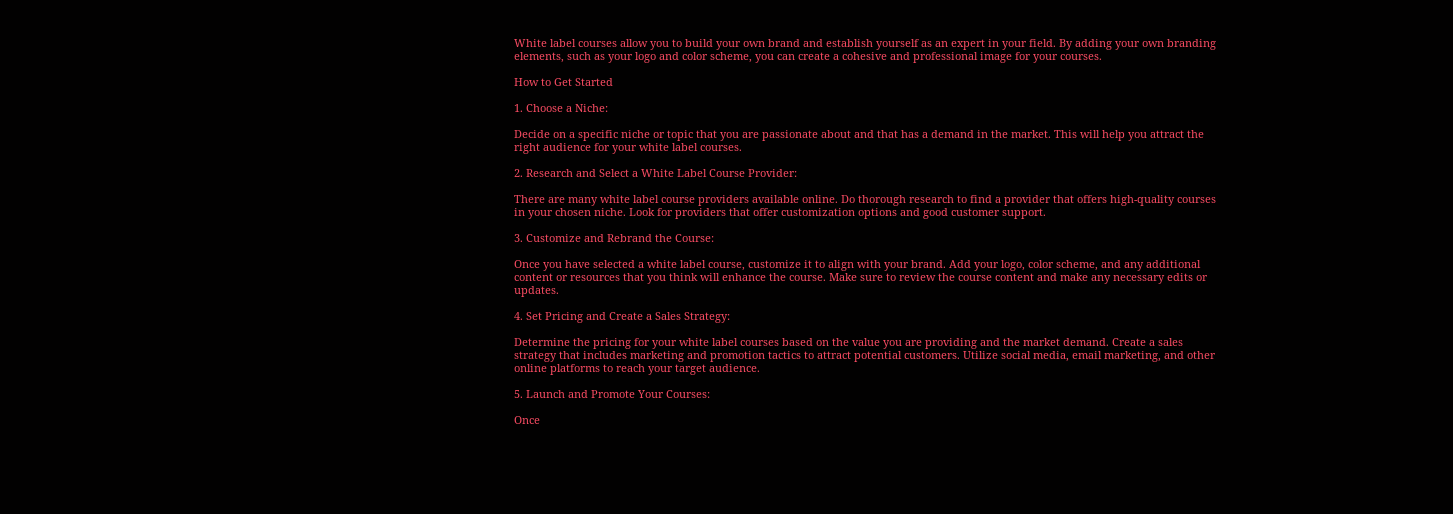White label courses allow you to build your own brand and establish yourself as an expert in your field. By adding your own branding elements, such as your logo and color scheme, you can create a cohesive and professional image for your courses.

How to Get Started

1. Choose a Niche:

Decide on a specific niche or topic that you are passionate about and that has a demand in the market. This will help you attract the right audience for your white label courses.

2. Research and Select a White Label Course Provider:

There are many white label course providers available online. Do thorough research to find a provider that offers high-quality courses in your chosen niche. Look for providers that offer customization options and good customer support.

3. Customize and Rebrand the Course:

Once you have selected a white label course, customize it to align with your brand. Add your logo, color scheme, and any additional content or resources that you think will enhance the course. Make sure to review the course content and make any necessary edits or updates.

4. Set Pricing and Create a Sales Strategy:

Determine the pricing for your white label courses based on the value you are providing and the market demand. Create a sales strategy that includes marketing and promotion tactics to attract potential customers. Utilize social media, email marketing, and other online platforms to reach your target audience.

5. Launch and Promote Your Courses:

Once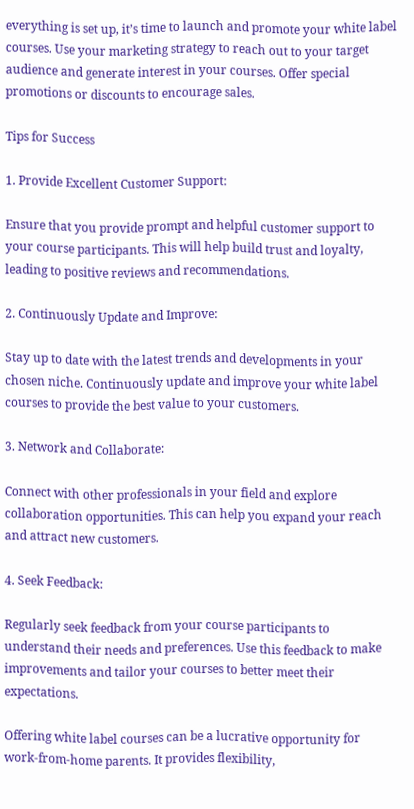everything is set up, it’s time to launch and promote your white label courses. Use your marketing strategy to reach out to your target audience and generate interest in your courses. Offer special promotions or discounts to encourage sales.

Tips for Success

1. Provide Excellent Customer Support:

Ensure that you provide prompt and helpful customer support to your course participants. This will help build trust and loyalty, leading to positive reviews and recommendations.

2. Continuously Update and Improve:

Stay up to date with the latest trends and developments in your chosen niche. Continuously update and improve your white label courses to provide the best value to your customers.

3. Network and Collaborate:

Connect with other professionals in your field and explore collaboration opportunities. This can help you expand your reach and attract new customers.

4. Seek Feedback:

Regularly seek feedback from your course participants to understand their needs and preferences. Use this feedback to make improvements and tailor your courses to better meet their expectations.

Offering white label courses can be a lucrative opportunity for work-from-home parents. It provides flexibility,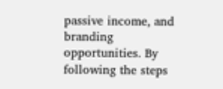passive income, and branding opportunities. By following the steps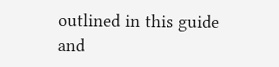outlined in this guide and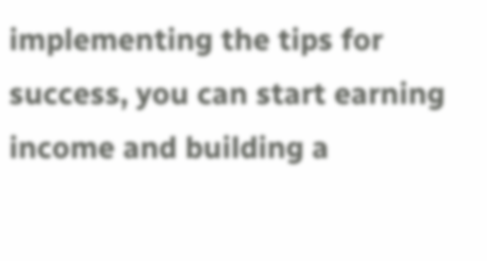implementing the tips for success, you can start earning income and building a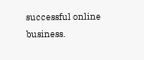successful online business.